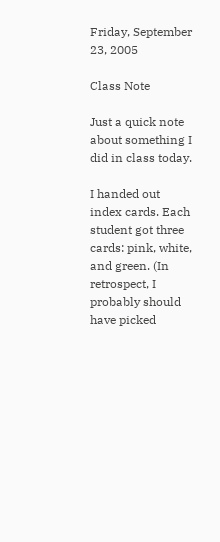Friday, September 23, 2005

Class Note

Just a quick note about something I did in class today.

I handed out index cards. Each student got three cards: pink, white, and green. (In retrospect, I probably should have picked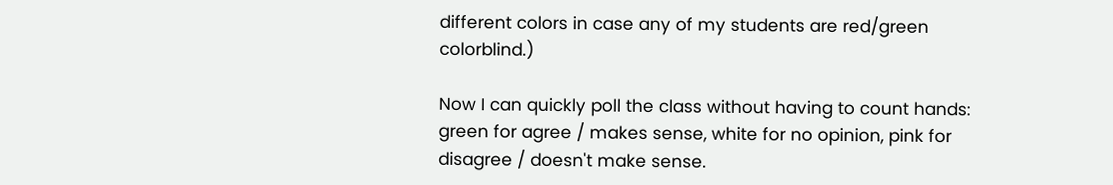different colors in case any of my students are red/green colorblind.)

Now I can quickly poll the class without having to count hands: green for agree / makes sense, white for no opinion, pink for disagree / doesn't make sense.